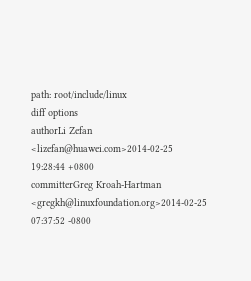path: root/include/linux
diff options
authorLi Zefan <lizefan@huawei.com>2014-02-25 19:28:44 +0800
committerGreg Kroah-Hartman <gregkh@linuxfoundation.org>2014-02-25 07:37:52 -0800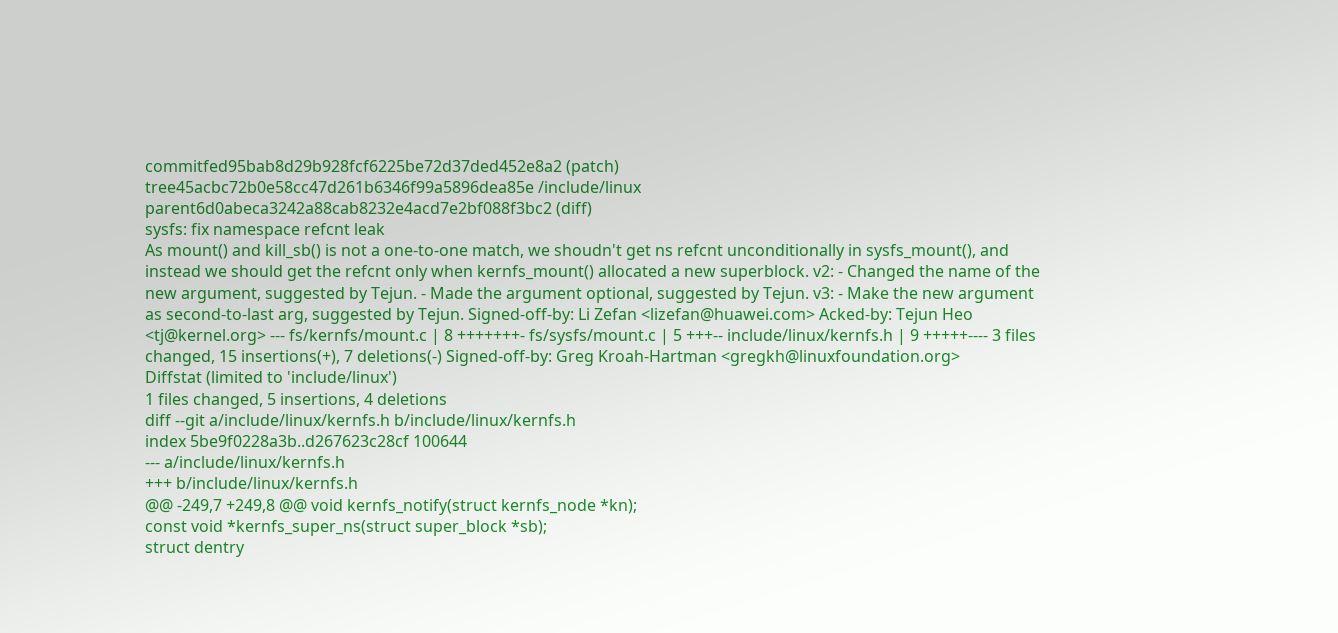commitfed95bab8d29b928fcf6225be72d37ded452e8a2 (patch)
tree45acbc72b0e58cc47d261b6346f99a5896dea85e /include/linux
parent6d0abeca3242a88cab8232e4acd7e2bf088f3bc2 (diff)
sysfs: fix namespace refcnt leak
As mount() and kill_sb() is not a one-to-one match, we shoudn't get ns refcnt unconditionally in sysfs_mount(), and instead we should get the refcnt only when kernfs_mount() allocated a new superblock. v2: - Changed the name of the new argument, suggested by Tejun. - Made the argument optional, suggested by Tejun. v3: - Make the new argument as second-to-last arg, suggested by Tejun. Signed-off-by: Li Zefan <lizefan@huawei.com> Acked-by: Tejun Heo <tj@kernel.org> --- fs/kernfs/mount.c | 8 +++++++- fs/sysfs/mount.c | 5 +++-- include/linux/kernfs.h | 9 +++++---- 3 files changed, 15 insertions(+), 7 deletions(-) Signed-off-by: Greg Kroah-Hartman <gregkh@linuxfoundation.org>
Diffstat (limited to 'include/linux')
1 files changed, 5 insertions, 4 deletions
diff --git a/include/linux/kernfs.h b/include/linux/kernfs.h
index 5be9f0228a3b..d267623c28cf 100644
--- a/include/linux/kernfs.h
+++ b/include/linux/kernfs.h
@@ -249,7 +249,8 @@ void kernfs_notify(struct kernfs_node *kn);
const void *kernfs_super_ns(struct super_block *sb);
struct dentry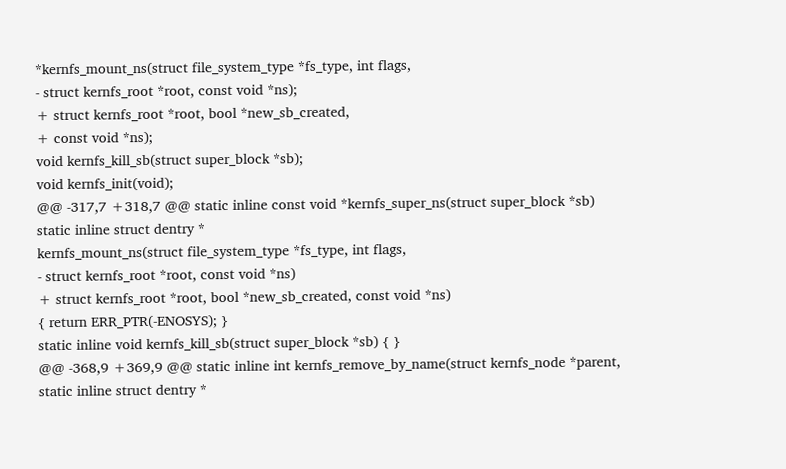*kernfs_mount_ns(struct file_system_type *fs_type, int flags,
- struct kernfs_root *root, const void *ns);
+ struct kernfs_root *root, bool *new_sb_created,
+ const void *ns);
void kernfs_kill_sb(struct super_block *sb);
void kernfs_init(void);
@@ -317,7 +318,7 @@ static inline const void *kernfs_super_ns(struct super_block *sb)
static inline struct dentry *
kernfs_mount_ns(struct file_system_type *fs_type, int flags,
- struct kernfs_root *root, const void *ns)
+ struct kernfs_root *root, bool *new_sb_created, const void *ns)
{ return ERR_PTR(-ENOSYS); }
static inline void kernfs_kill_sb(struct super_block *sb) { }
@@ -368,9 +369,9 @@ static inline int kernfs_remove_by_name(struct kernfs_node *parent,
static inline struct dentry *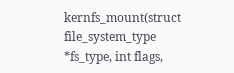kernfs_mount(struct file_system_type *fs_type, int flags,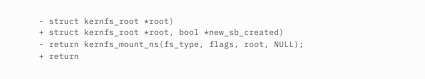- struct kernfs_root *root)
+ struct kernfs_root *root, bool *new_sb_created)
- return kernfs_mount_ns(fs_type, flags, root, NULL);
+ return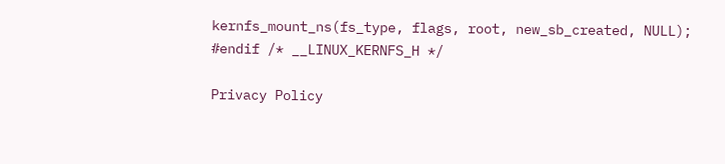kernfs_mount_ns(fs_type, flags, root, new_sb_created, NULL);
#endif /* __LINUX_KERNFS_H */

Privacy Policy